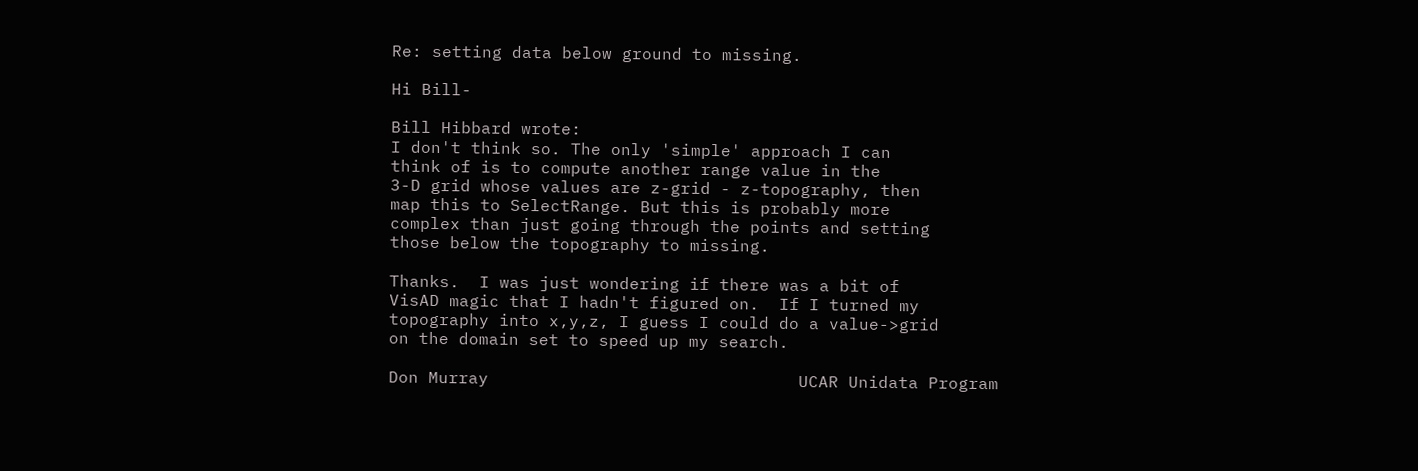Re: setting data below ground to missing.

Hi Bill-

Bill Hibbard wrote:
I don't think so. The only 'simple' approach I can
think of is to compute another range value in the
3-D grid whose values are z-grid - z-topography, then
map this to SelectRange. But this is probably more
complex than just going through the points and setting
those below the topography to missing.

Thanks.  I was just wondering if there was a bit of
VisAD magic that I hadn't figured on.  If I turned my
topography into x,y,z, I guess I could do a value->grid
on the domain set to speed up my search.

Don Murray                               UCAR Unidata Program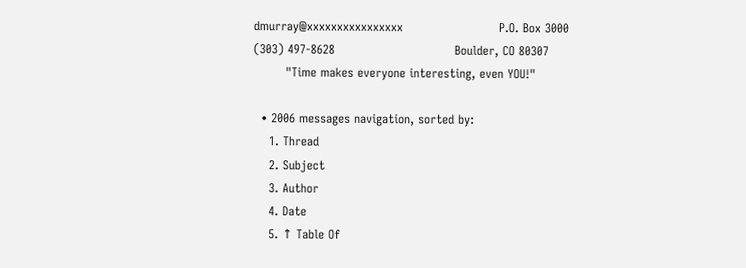dmurray@xxxxxxxxxxxxxxxx                        P.O. Box 3000
(303) 497-8628                              Boulder, CO 80307
        "Time makes everyone interesting, even YOU!"

  • 2006 messages navigation, sorted by:
    1. Thread
    2. Subject
    3. Author
    4. Date
    5. ↑ Table Of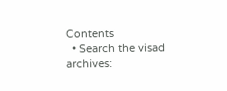Contents
  • Search the visad archives: